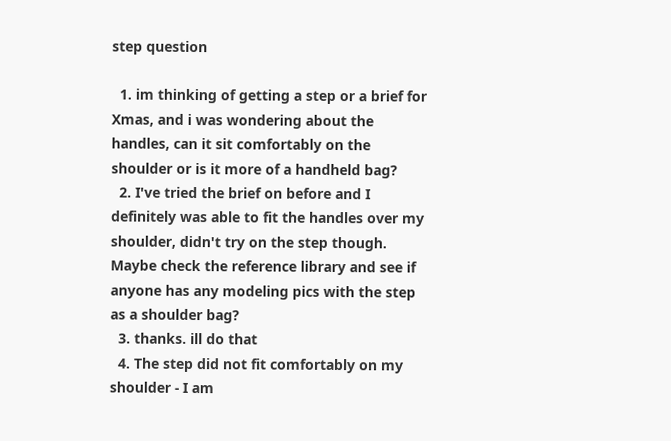step question

  1. im thinking of getting a step or a brief for Xmas, and i was wondering about the handles, can it sit comfortably on the shoulder or is it more of a handheld bag?
  2. I've tried the brief on before and I definitely was able to fit the handles over my shoulder, didn't try on the step though. Maybe check the reference library and see if anyone has any modeling pics with the step as a shoulder bag?
  3. thanks. ill do that
  4. The step did not fit comfortably on my shoulder - I am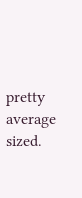pretty average sized.